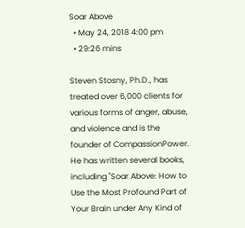Soar Above
  • May 24, 2018 4:00 pm
  • 29:26 mins

Steven Stosny, Ph.D., has treated over 6,000 clients for various forms of anger, abuse, and violence and is the founder of CompassionPower. He has written several books, including "Soar Above: How to Use the Most Profound Part of Your Brain under Any Kind of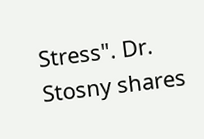Stress". Dr. Stosny shares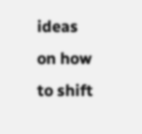ideas on how to shift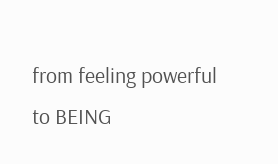from feeling powerful to BEING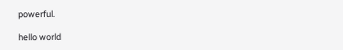powerful.

hello world